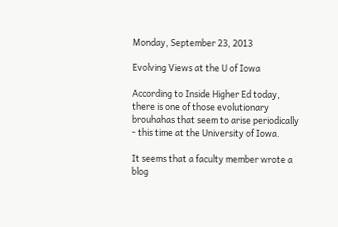Monday, September 23, 2013

Evolving Views at the U of Iowa

According to Inside Higher Ed today, there is one of those evolutionary brouhahas that seem to arise periodically - this time at the University of Iowa.

It seems that a faculty member wrote a blog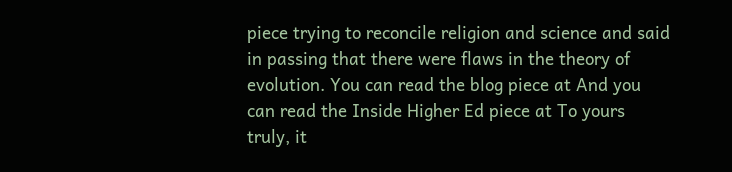piece trying to reconcile religion and science and said in passing that there were flaws in the theory of evolution. You can read the blog piece at And you can read the Inside Higher Ed piece at To yours truly, it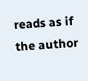reads as if the author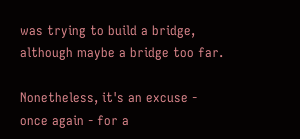was trying to build a bridge, although maybe a bridge too far.

Nonetheless, it's an excuse - once again - for a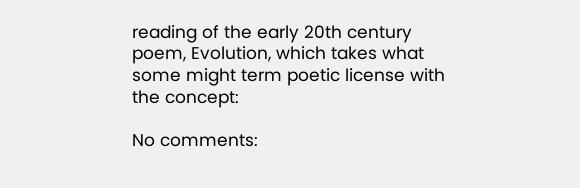reading of the early 20th century poem, Evolution, which takes what some might term poetic license with the concept:

No comments: